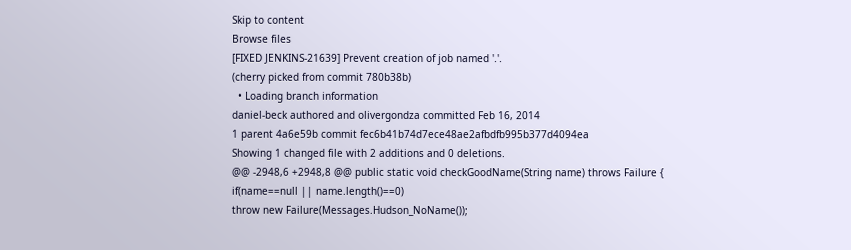Skip to content
Browse files
[FIXED JENKINS-21639] Prevent creation of job named '.'.
(cherry picked from commit 780b38b)
  • Loading branch information
daniel-beck authored and olivergondza committed Feb 16, 2014
1 parent 4a6e59b commit fec6b41b74d7ece48ae2afbdfb995b377d4094ea
Showing 1 changed file with 2 additions and 0 deletions.
@@ -2948,6 +2948,8 @@ public static void checkGoodName(String name) throws Failure {
if(name==null || name.length()==0)
throw new Failure(Messages.Hudson_NoName());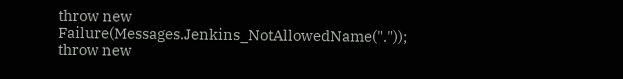throw new Failure(Messages.Jenkins_NotAllowedName("."));
throw new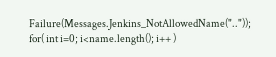Failure(Messages.Jenkins_NotAllowedName(".."));
for( int i=0; i<name.length(); i++ )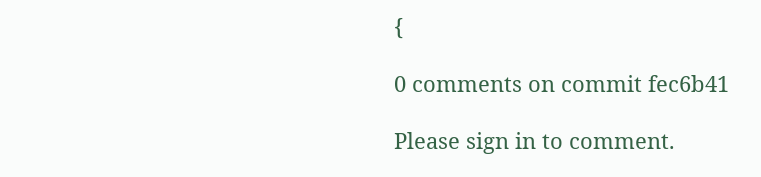{

0 comments on commit fec6b41

Please sign in to comment.